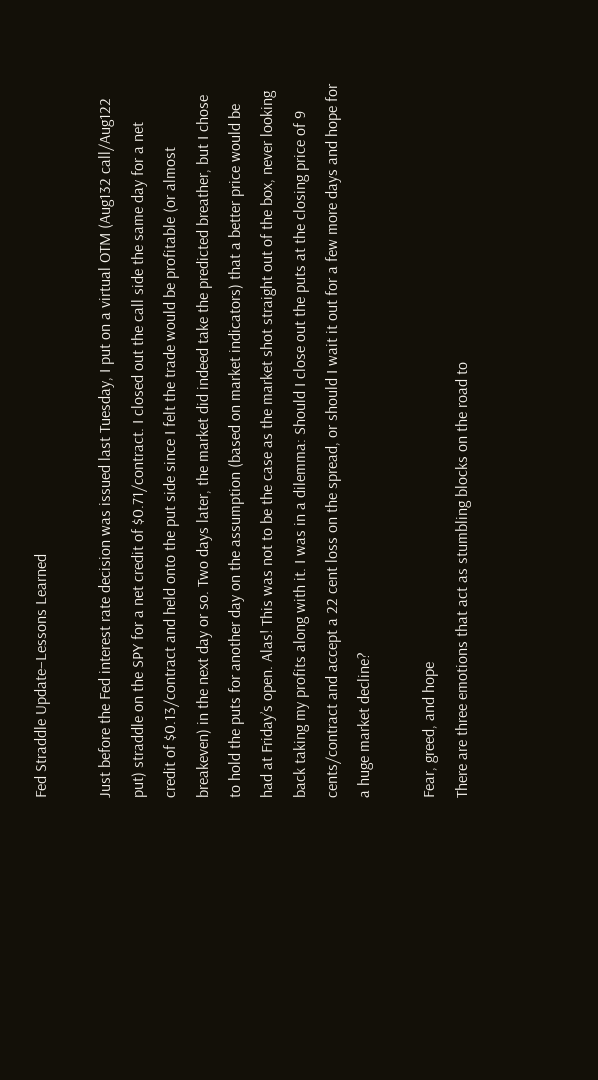Fed Straddle Update–Lessons Learned

Just before the Fed interest rate decision was issued last Tuesday, I put on a virtual OTM (Aug132 call/Aug122 put) straddle on the SPY for a net credit of $0.71/contract. I closed out the call side the same day for a net credit of $0.13/contract and held onto the put side since I felt the trade would be profitable (or almost breakeven) in the next day or so. Two days later, the market did indeed take the predicted breather, but I chose to hold the puts for another day on the assumption (based on market indicators) that a better price would be had at Friday’s open. Alas! This was not to be the case as the market shot straight out of the box, never looking back taking my profits along with it. I was in a dilemma: Should I close out the puts at the closing price of 9 cents/contract and accept a 22 cent loss on the spread, or should I wait it out for a few more days and hope for a huge market decline?

Fear, greed, and hope
There are three emotions that act as stumbling blocks on the road to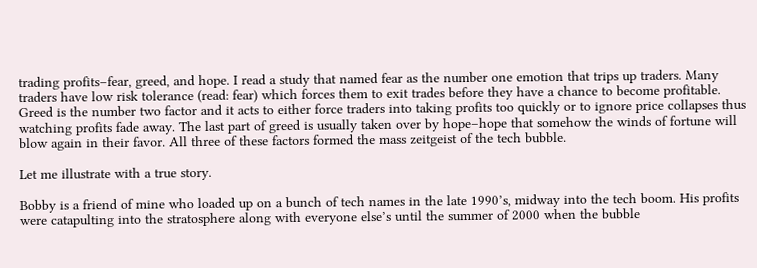trading profits–fear, greed, and hope. I read a study that named fear as the number one emotion that trips up traders. Many traders have low risk tolerance (read: fear) which forces them to exit trades before they have a chance to become profitable. Greed is the number two factor and it acts to either force traders into taking profits too quickly or to ignore price collapses thus watching profits fade away. The last part of greed is usually taken over by hope–hope that somehow the winds of fortune will blow again in their favor. All three of these factors formed the mass zeitgeist of the tech bubble.

Let me illustrate with a true story.

Bobby is a friend of mine who loaded up on a bunch of tech names in the late 1990’s, midway into the tech boom. His profits were catapulting into the stratosphere along with everyone else’s until the summer of 2000 when the bubble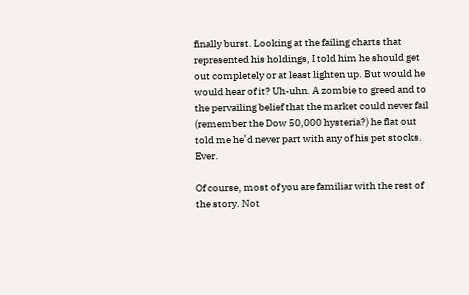finally burst. Looking at the failing charts that represented his holdings, I told him he should get out completely or at least lighten up. But would he would hear of it? Uh-uhn. A zombie to greed and to the pervailing belief that the market could never fail (remember the Dow 50,000 hysteria?) he flat out told me he’d never part with any of his pet stocks. Ever.

Of course, most of you are familiar with the rest of the story. Not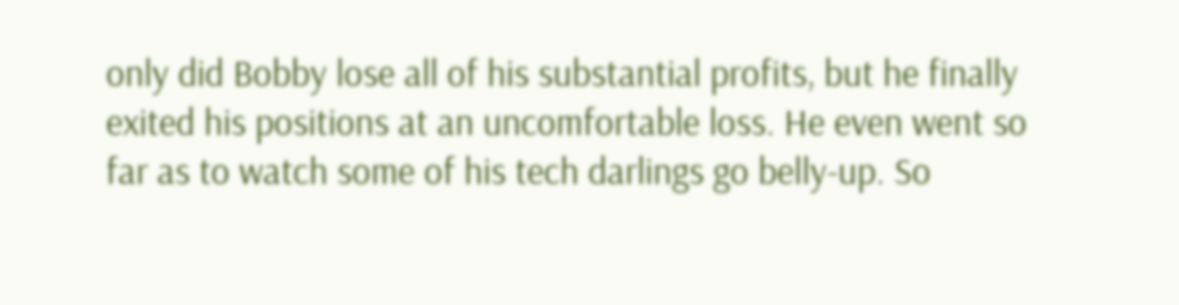only did Bobby lose all of his substantial profits, but he finally exited his positions at an uncomfortable loss. He even went so far as to watch some of his tech darlings go belly-up. So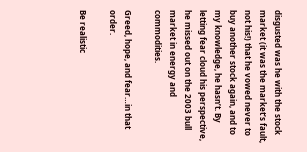disgusted was he with the stock market (it was the market’s fault, not his!) that he vowed never to buy another stock again, and to my knowledge, he hasn’t. By letting fear cloud his perspective, he missed out on the 2003 bull market in energy and commodities.

Greed, hope, and fear…in that order.

Be realistic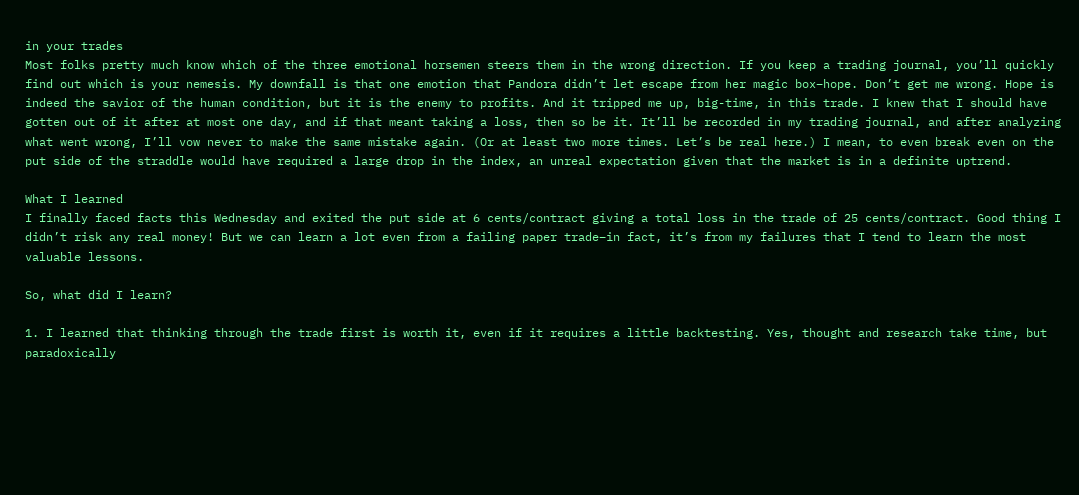in your trades
Most folks pretty much know which of the three emotional horsemen steers them in the wrong direction. If you keep a trading journal, you’ll quickly find out which is your nemesis. My downfall is that one emotion that Pandora didn’t let escape from her magic box–hope. Don’t get me wrong. Hope is indeed the savior of the human condition, but it is the enemy to profits. And it tripped me up, big-time, in this trade. I knew that I should have gotten out of it after at most one day, and if that meant taking a loss, then so be it. It’ll be recorded in my trading journal, and after analyzing what went wrong, I’ll vow never to make the same mistake again. (Or at least two more times. Let’s be real here.) I mean, to even break even on the put side of the straddle would have required a large drop in the index, an unreal expectation given that the market is in a definite uptrend.

What I learned
I finally faced facts this Wednesday and exited the put side at 6 cents/contract giving a total loss in the trade of 25 cents/contract. Good thing I didn’t risk any real money! But we can learn a lot even from a failing paper trade–in fact, it’s from my failures that I tend to learn the most valuable lessons.

So, what did I learn?

1. I learned that thinking through the trade first is worth it, even if it requires a little backtesting. Yes, thought and research take time, but paradoxically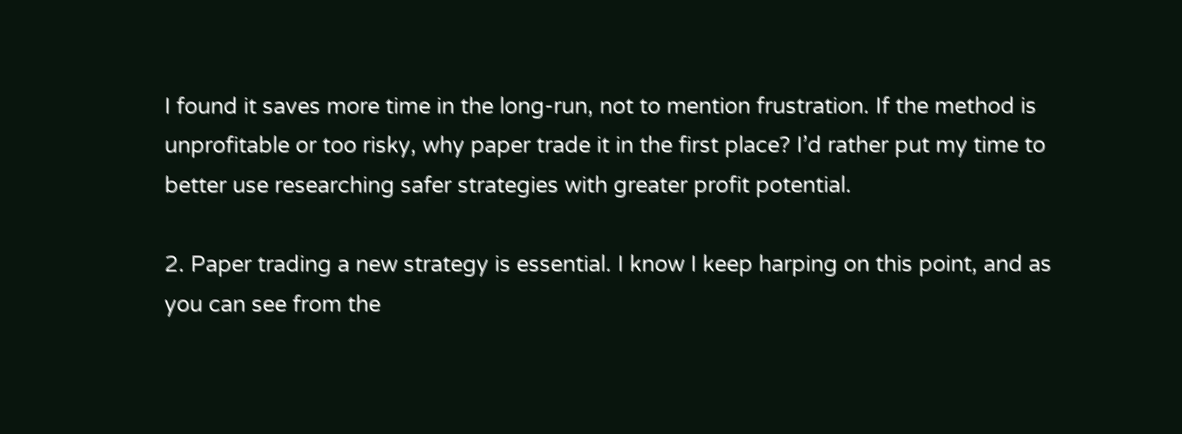I found it saves more time in the long-run, not to mention frustration. If the method is unprofitable or too risky, why paper trade it in the first place? I’d rather put my time to better use researching safer strategies with greater profit potential.

2. Paper trading a new strategy is essential. I know I keep harping on this point, and as you can see from the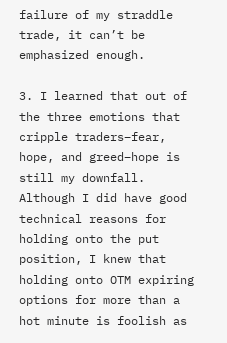failure of my straddle trade, it can’t be emphasized enough.

3. I learned that out of the three emotions that cripple traders–fear, hope, and greed–hope is still my downfall. Although I did have good technical reasons for holding onto the put position, I knew that holding onto OTM expiring options for more than a hot minute is foolish as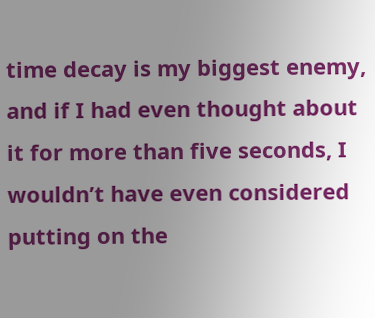time decay is my biggest enemy, and if I had even thought about it for more than five seconds, I wouldn’t have even considered putting on the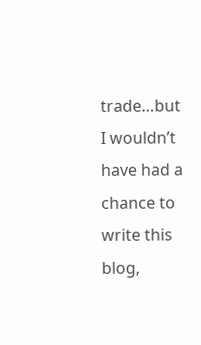trade…but I wouldn’t have had a chance to write this blog,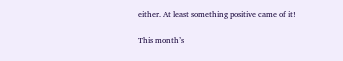either. At least something positive came of it!

This month’s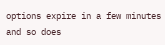options expire in a few minutes and so does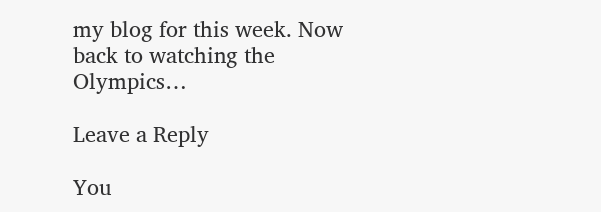my blog for this week. Now back to watching the Olympics…

Leave a Reply

You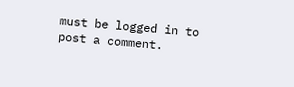must be logged in to post a comment.